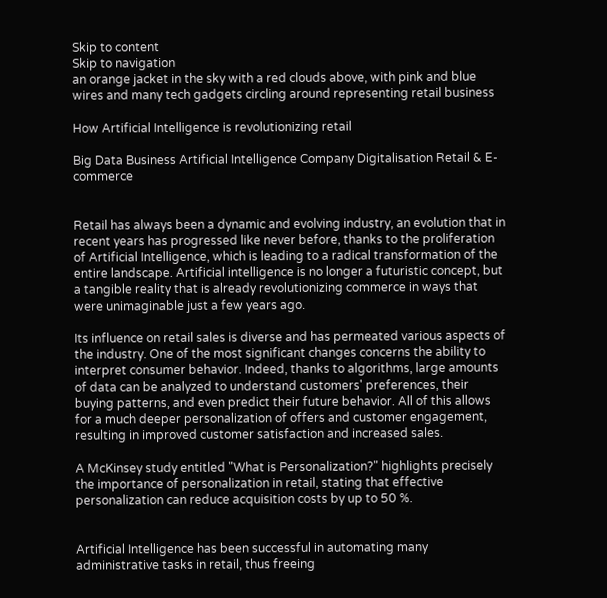Skip to content
Skip to navigation
an orange jacket in the sky with a red clouds above, with pink and blue wires and many tech gadgets circling around representing retail business

How Artificial Intelligence is revolutionizing retail

Big Data Business Artificial Intelligence Company Digitalisation Retail & E-commerce


Retail has always been a dynamic and evolving industry, an evolution that in recent years has progressed like never before, thanks to the proliferation of Artificial Intelligence, which is leading to a radical transformation of the entire landscape. Artificial intelligence is no longer a futuristic concept, but a tangible reality that is already revolutionizing commerce in ways that were unimaginable just a few years ago.

Its influence on retail sales is diverse and has permeated various aspects of the industry. One of the most significant changes concerns the ability to interpret consumer behavior. Indeed, thanks to algorithms, large amounts of data can be analyzed to understand customers' preferences, their buying patterns, and even predict their future behavior. All of this allows for a much deeper personalization of offers and customer engagement, resulting in improved customer satisfaction and increased sales.

A McKinsey study entitled "What is Personalization?" highlights precisely the importance of personalization in retail, stating that effective personalization can reduce acquisition costs by up to 50 %.


Artificial Intelligence has been successful in automating many administrative tasks in retail, thus freeing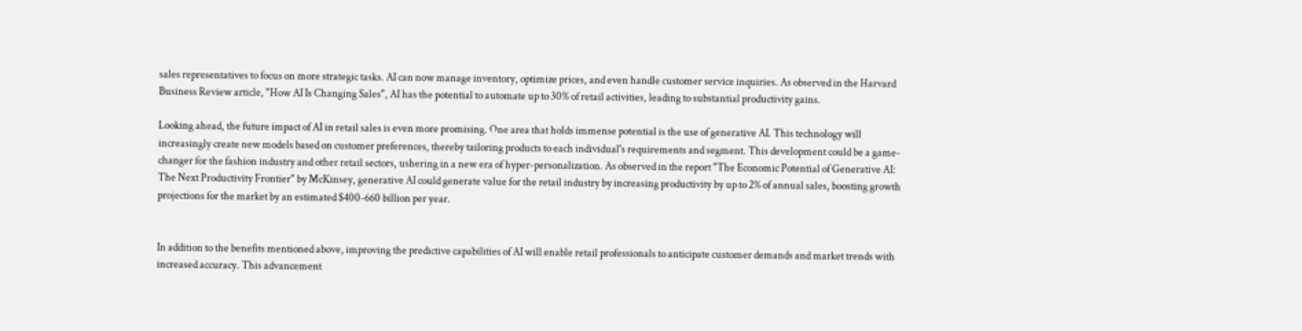sales representatives to focus on more strategic tasks. AI can now manage inventory, optimize prices, and even handle customer service inquiries. As observed in the Harvard Business Review article, "How AI Is Changing Sales", AI has the potential to automate up to 30% of retail activities, leading to substantial productivity gains.

Looking ahead, the future impact of AI in retail sales is even more promising. One area that holds immense potential is the use of generative AI. This technology will increasingly create new models based on customer preferences, thereby tailoring products to each individual's requirements and segment. This development could be a game-changer for the fashion industry and other retail sectors, ushering in a new era of hyper-personalization. As observed in the report "The Economic Potential of Generative AI: The Next Productivity Frontier" by McKinsey, generative AI could generate value for the retail industry by increasing productivity by up to 2% of annual sales, boosting growth projections for the market by an estimated $400-660 billion per year.


In addition to the benefits mentioned above, improving the predictive capabilities of AI will enable retail professionals to anticipate customer demands and market trends with increased accuracy. This advancement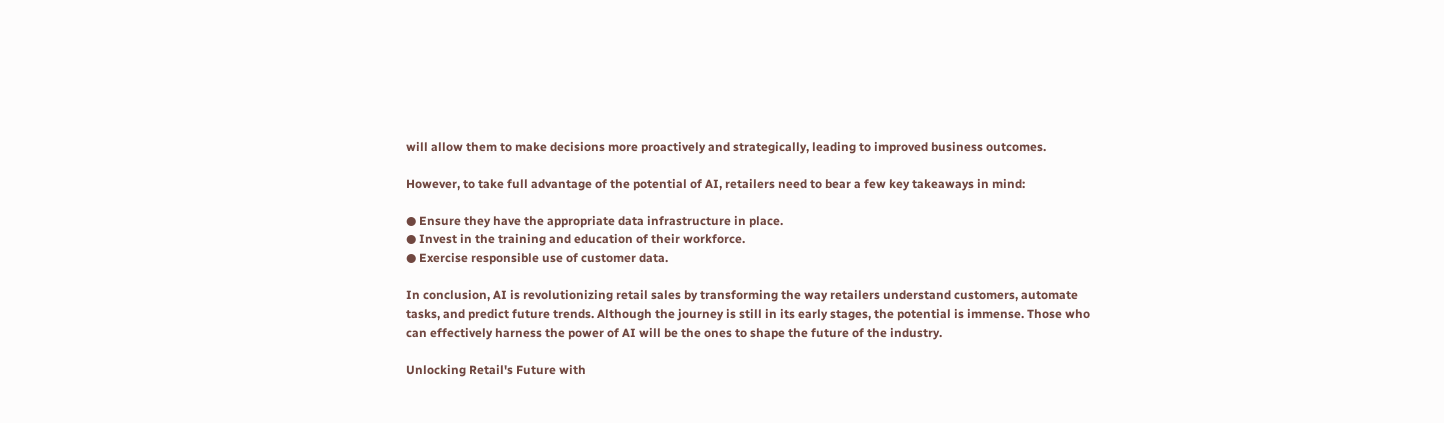will allow them to make decisions more proactively and strategically, leading to improved business outcomes.

However, to take full advantage of the potential of AI, retailers need to bear a few key takeaways in mind:

● Ensure they have the appropriate data infrastructure in place.
● Invest in the training and education of their workforce.
● Exercise responsible use of customer data.

In conclusion, AI is revolutionizing retail sales by transforming the way retailers understand customers, automate tasks, and predict future trends. Although the journey is still in its early stages, the potential is immense. Those who can effectively harness the power of AI will be the ones to shape the future of the industry.

Unlocking Retail's Future with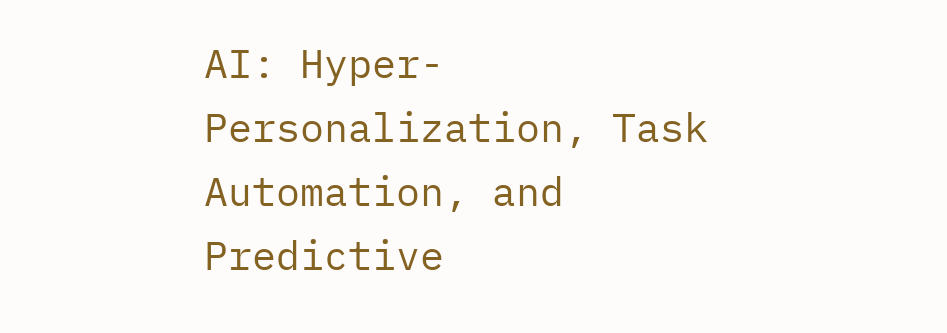AI: Hyper-Personalization, Task Automation, and Predictive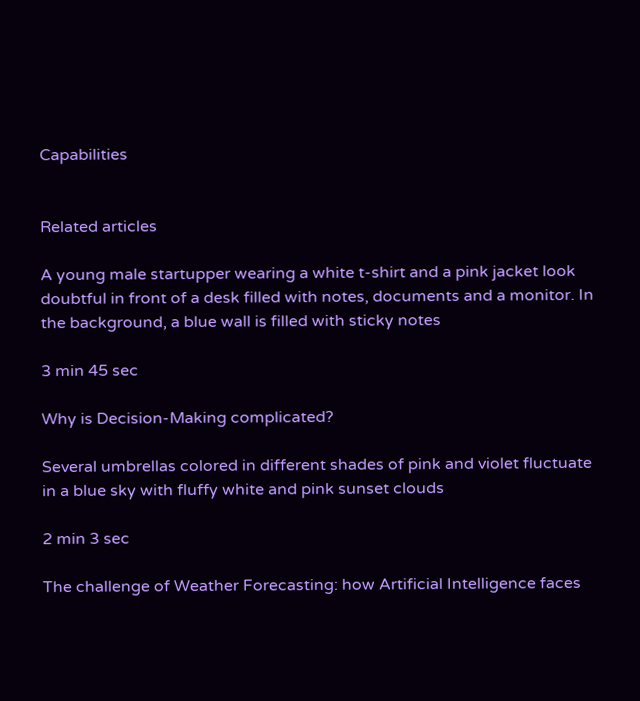Capabilities


Related articles

A young male startupper wearing a white t-shirt and a pink jacket look doubtful in front of a desk filled with notes, documents and a monitor. In the background, a blue wall is filled with sticky notes

3 min 45 sec

Why is Decision-Making complicated?

Several umbrellas colored in different shades of pink and violet fluctuate in a blue sky with fluffy white and pink sunset clouds

2 min 3 sec

The challenge of Weather Forecasting: how Artificial Intelligence faces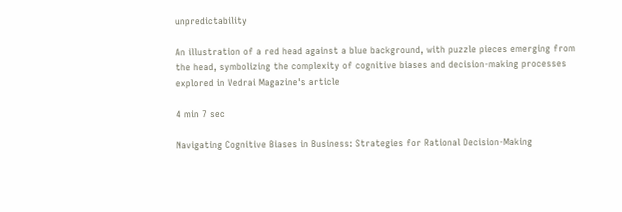unpredictability

An illustration of a red head against a blue background, with puzzle pieces emerging from the head, symbolizing the complexity of cognitive biases and decision-making processes explored in Vedrai Magazine's article

4 min 7 sec

Navigating Cognitive Biases in Business: Strategies for Rational Decision-Making